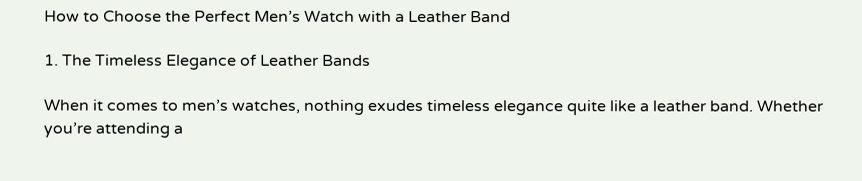How to Choose the Perfect Men’s Watch with a Leather Band

1. The Timeless Elegance of Leather Bands

When it comes to men’s watches, nothing exudes timeless elegance quite like a leather band. Whether you’re attending a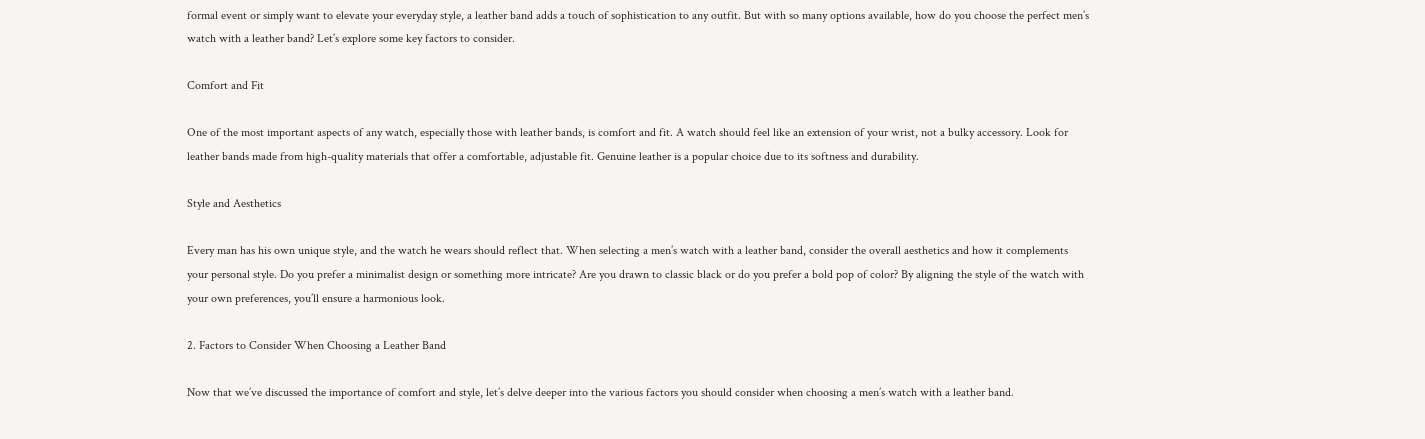formal event or simply want to elevate your everyday style, a leather band adds a touch of sophistication to any outfit. But with so many options available, how do you choose the perfect men’s watch with a leather band? Let’s explore some key factors to consider.

Comfort and Fit

One of the most important aspects of any watch, especially those with leather bands, is comfort and fit. A watch should feel like an extension of your wrist, not a bulky accessory. Look for leather bands made from high-quality materials that offer a comfortable, adjustable fit. Genuine leather is a popular choice due to its softness and durability.

Style and Aesthetics

Every man has his own unique style, and the watch he wears should reflect that. When selecting a men’s watch with a leather band, consider the overall aesthetics and how it complements your personal style. Do you prefer a minimalist design or something more intricate? Are you drawn to classic black or do you prefer a bold pop of color? By aligning the style of the watch with your own preferences, you’ll ensure a harmonious look.

2. Factors to Consider When Choosing a Leather Band

Now that we’ve discussed the importance of comfort and style, let’s delve deeper into the various factors you should consider when choosing a men’s watch with a leather band.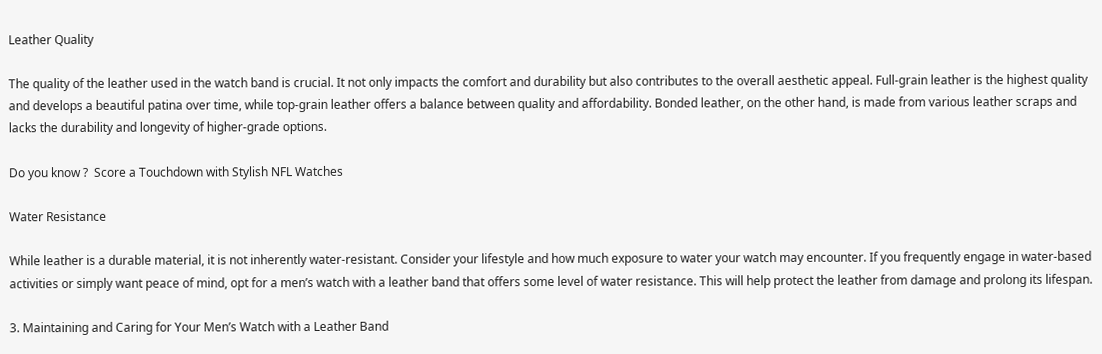Leather Quality

The quality of the leather used in the watch band is crucial. It not only impacts the comfort and durability but also contributes to the overall aesthetic appeal. Full-grain leather is the highest quality and develops a beautiful patina over time, while top-grain leather offers a balance between quality and affordability. Bonded leather, on the other hand, is made from various leather scraps and lacks the durability and longevity of higher-grade options.

Do you know ?  Score a Touchdown with Stylish NFL Watches

Water Resistance

While leather is a durable material, it is not inherently water-resistant. Consider your lifestyle and how much exposure to water your watch may encounter. If you frequently engage in water-based activities or simply want peace of mind, opt for a men’s watch with a leather band that offers some level of water resistance. This will help protect the leather from damage and prolong its lifespan.

3. Maintaining and Caring for Your Men’s Watch with a Leather Band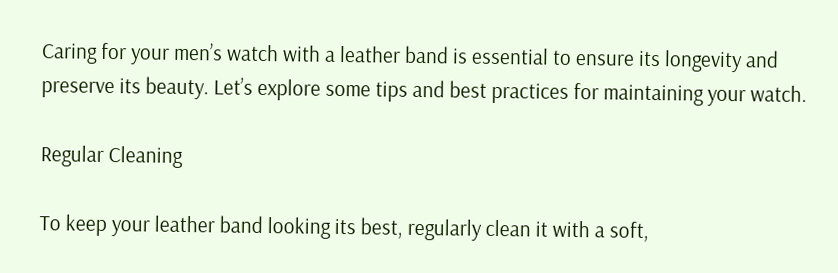Caring for your men’s watch with a leather band is essential to ensure its longevity and preserve its beauty. Let’s explore some tips and best practices for maintaining your watch.

Regular Cleaning

To keep your leather band looking its best, regularly clean it with a soft,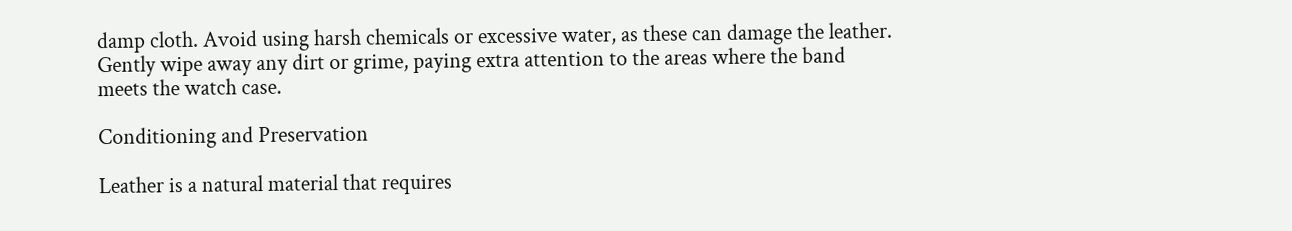damp cloth. Avoid using harsh chemicals or excessive water, as these can damage the leather. Gently wipe away any dirt or grime, paying extra attention to the areas where the band meets the watch case.

Conditioning and Preservation

Leather is a natural material that requires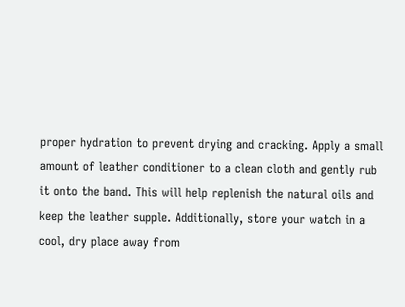proper hydration to prevent drying and cracking. Apply a small amount of leather conditioner to a clean cloth and gently rub it onto the band. This will help replenish the natural oils and keep the leather supple. Additionally, store your watch in a cool, dry place away from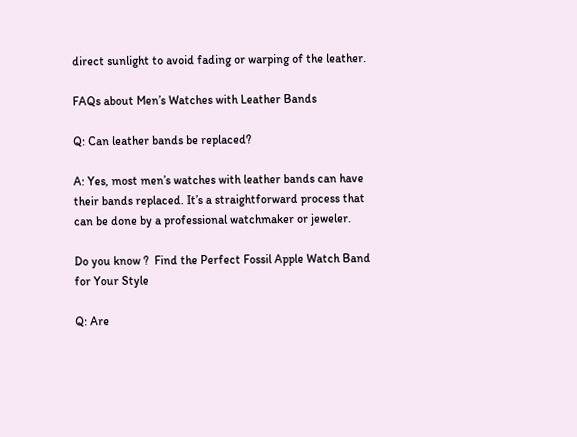direct sunlight to avoid fading or warping of the leather.

FAQs about Men’s Watches with Leather Bands

Q: Can leather bands be replaced?

A: Yes, most men’s watches with leather bands can have their bands replaced. It’s a straightforward process that can be done by a professional watchmaker or jeweler.

Do you know ?  Find the Perfect Fossil Apple Watch Band for Your Style

Q: Are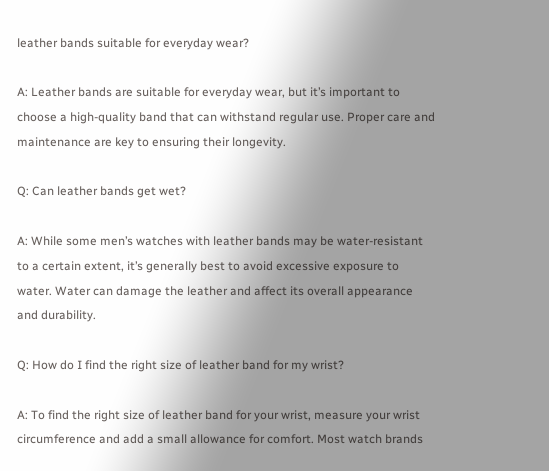leather bands suitable for everyday wear?

A: Leather bands are suitable for everyday wear, but it’s important to choose a high-quality band that can withstand regular use. Proper care and maintenance are key to ensuring their longevity.

Q: Can leather bands get wet?

A: While some men’s watches with leather bands may be water-resistant to a certain extent, it’s generally best to avoid excessive exposure to water. Water can damage the leather and affect its overall appearance and durability.

Q: How do I find the right size of leather band for my wrist?

A: To find the right size of leather band for your wrist, measure your wrist circumference and add a small allowance for comfort. Most watch brands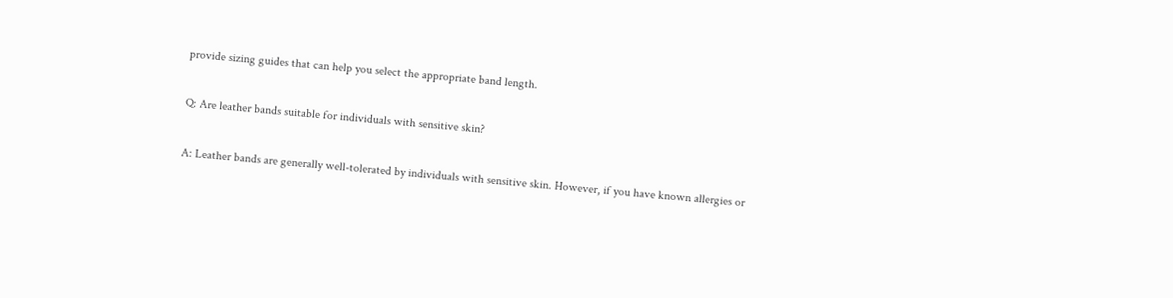provide sizing guides that can help you select the appropriate band length.

Q: Are leather bands suitable for individuals with sensitive skin?

A: Leather bands are generally well-tolerated by individuals with sensitive skin. However, if you have known allergies or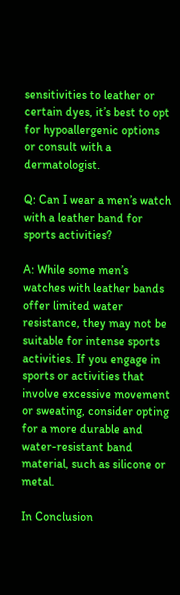sensitivities to leather or certain dyes, it’s best to opt for hypoallergenic options or consult with a dermatologist.

Q: Can I wear a men’s watch with a leather band for sports activities?

A: While some men’s watches with leather bands offer limited water resistance, they may not be suitable for intense sports activities. If you engage in sports or activities that involve excessive movement or sweating, consider opting for a more durable and water-resistant band material, such as silicone or metal.

In Conclusion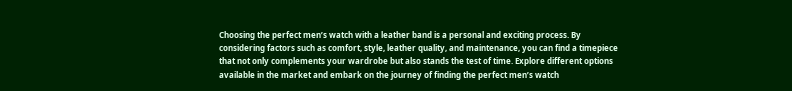Choosing the perfect men’s watch with a leather band is a personal and exciting process. By considering factors such as comfort, style, leather quality, and maintenance, you can find a timepiece that not only complements your wardrobe but also stands the test of time. Explore different options available in the market and embark on the journey of finding the perfect men’s watch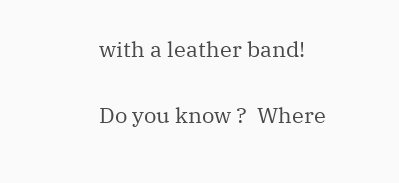with a leather band!

Do you know ?  Where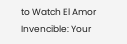to Watch El Amor Invencible: Your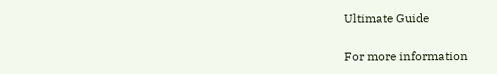Ultimate Guide

For more information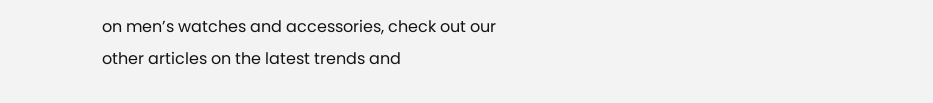on men’s watches and accessories, check out our other articles on the latest trends and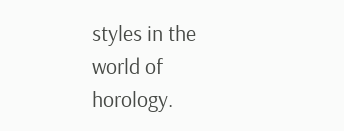styles in the world of horology.